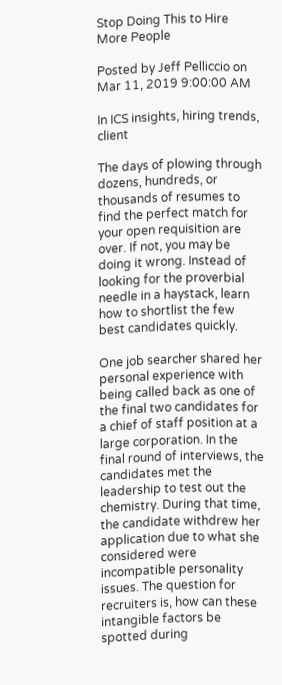Stop Doing This to Hire More People

Posted by Jeff Pelliccio on Mar 11, 2019 9:00:00 AM

In ICS insights, hiring trends, client

The days of plowing through dozens, hundreds, or thousands of resumes to find the perfect match for your open requisition are over. If not, you may be doing it wrong. Instead of looking for the proverbial needle in a haystack, learn how to shortlist the few best candidates quickly.

One job searcher shared her personal experience with being called back as one of the final two candidates for a chief of staff position at a large corporation. In the final round of interviews, the candidates met the leadership to test out the chemistry. During that time, the candidate withdrew her application due to what she considered were incompatible personality issues. The question for recruiters is, how can these intangible factors be spotted during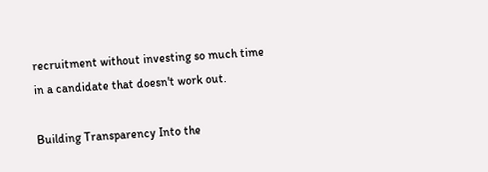recruitment without investing so much time in a candidate that doesn't work out.

Building Transparency Into the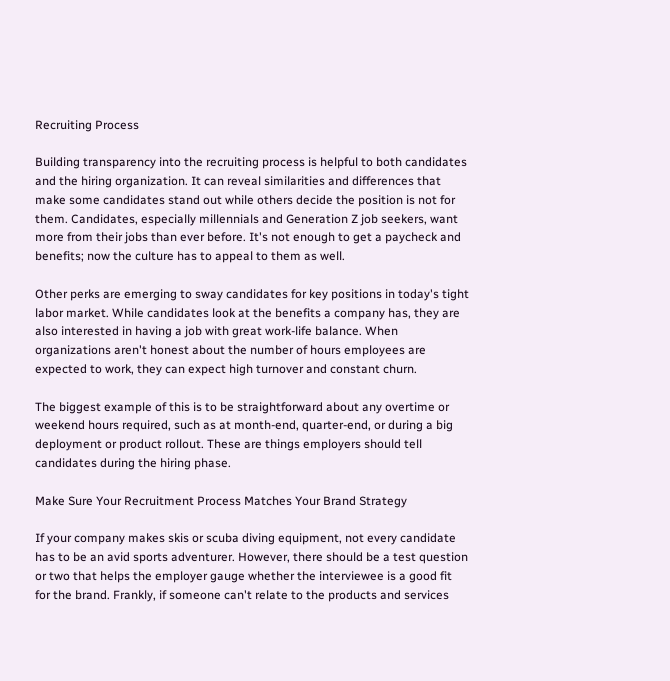Recruiting Process

Building transparency into the recruiting process is helpful to both candidates and the hiring organization. It can reveal similarities and differences that make some candidates stand out while others decide the position is not for them. Candidates, especially millennials and Generation Z job seekers, want more from their jobs than ever before. It's not enough to get a paycheck and benefits; now the culture has to appeal to them as well.

Other perks are emerging to sway candidates for key positions in today's tight labor market. While candidates look at the benefits a company has, they are also interested in having a job with great work-life balance. When organizations aren't honest about the number of hours employees are expected to work, they can expect high turnover and constant churn.

The biggest example of this is to be straightforward about any overtime or weekend hours required, such as at month-end, quarter-end, or during a big deployment or product rollout. These are things employers should tell candidates during the hiring phase.

Make Sure Your Recruitment Process Matches Your Brand Strategy

If your company makes skis or scuba diving equipment, not every candidate has to be an avid sports adventurer. However, there should be a test question or two that helps the employer gauge whether the interviewee is a good fit for the brand. Frankly, if someone can't relate to the products and services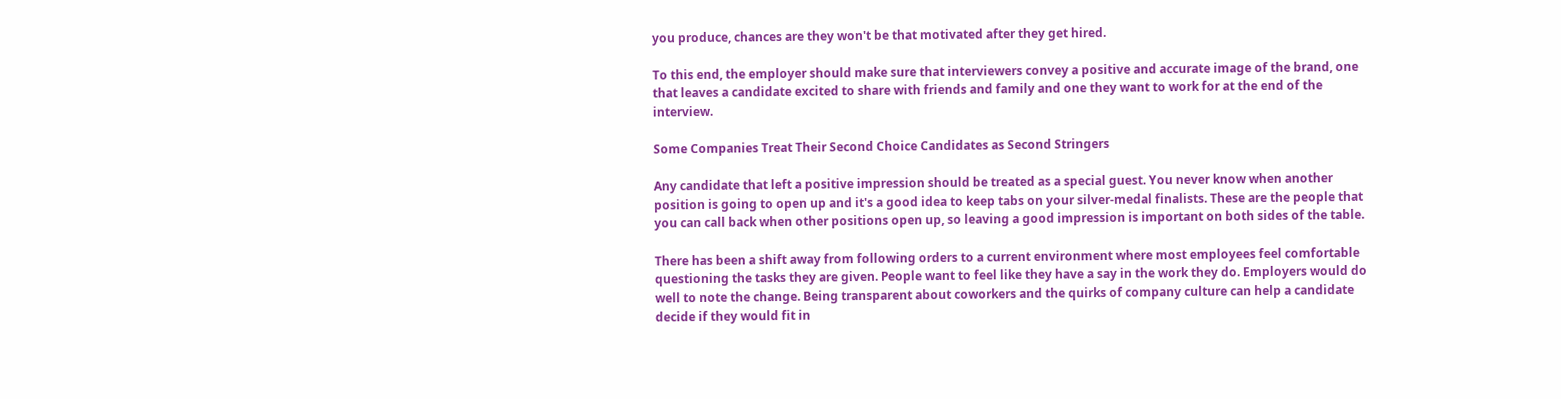you produce, chances are they won't be that motivated after they get hired.

To this end, the employer should make sure that interviewers convey a positive and accurate image of the brand, one that leaves a candidate excited to share with friends and family and one they want to work for at the end of the interview.

Some Companies Treat Their Second Choice Candidates as Second Stringers

Any candidate that left a positive impression should be treated as a special guest. You never know when another position is going to open up and it's a good idea to keep tabs on your silver-medal finalists. These are the people that you can call back when other positions open up, so leaving a good impression is important on both sides of the table.

There has been a shift away from following orders to a current environment where most employees feel comfortable questioning the tasks they are given. People want to feel like they have a say in the work they do. Employers would do well to note the change. Being transparent about coworkers and the quirks of company culture can help a candidate decide if they would fit in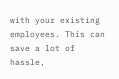with your existing employees. This can save a lot of hassle,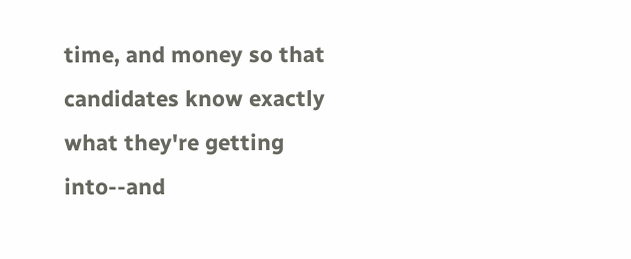time, and money so that candidates know exactly what they're getting into--and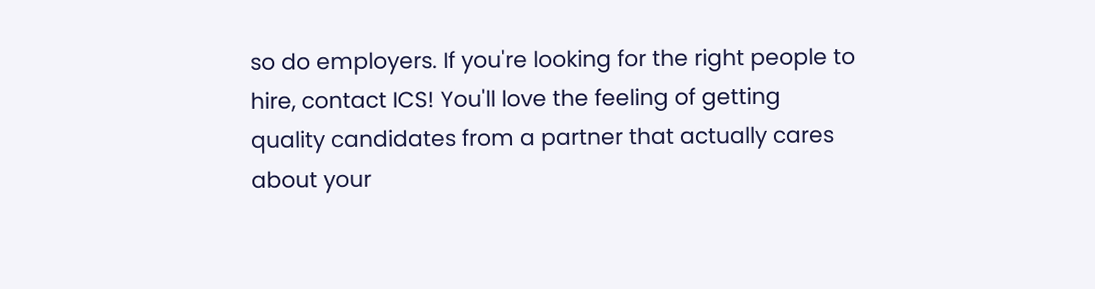so do employers. If you're looking for the right people to hire, contact ICS! You'll love the feeling of getting quality candidates from a partner that actually cares about your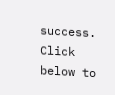success. Click below to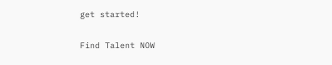get started!

Find Talent NOW